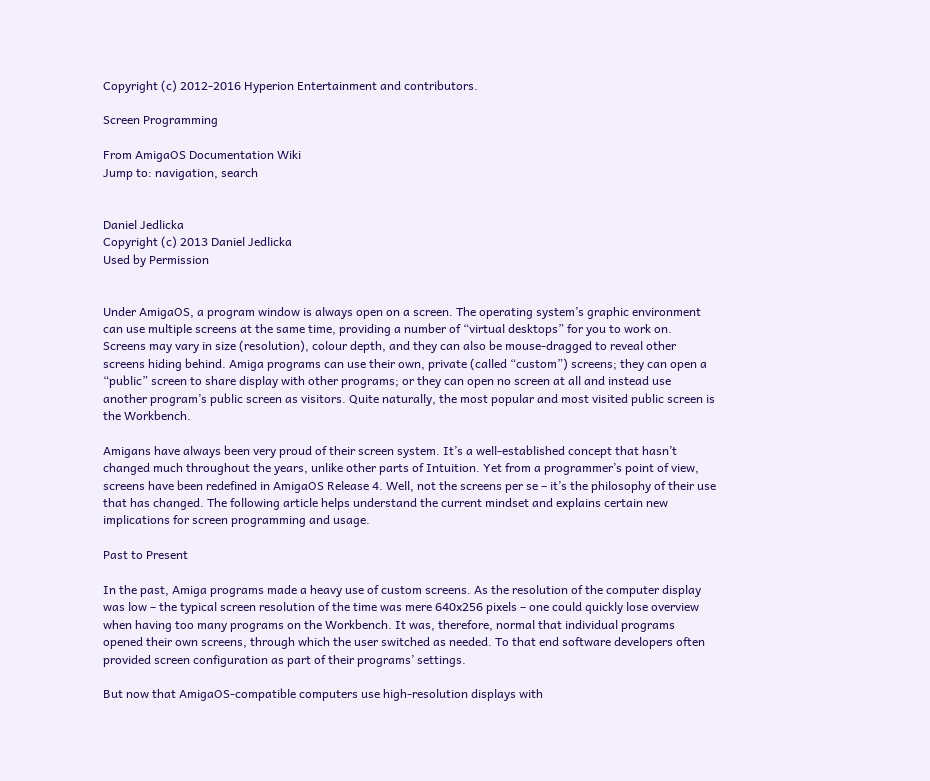Copyright (c) 2012-2016 Hyperion Entertainment and contributors.

Screen Programming

From AmigaOS Documentation Wiki
Jump to: navigation, search


Daniel Jedlicka
Copyright (c) 2013 Daniel Jedlicka
Used by Permission


Under AmigaOS, a program window is always open on a screen. The operating system’s graphic environment can use multiple screens at the same time, providing a number of “virtual desktops” for you to work on. Screens may vary in size (resolution), colour depth, and they can also be mouse-dragged to reveal other screens hiding behind. Amiga programs can use their own, private (called “custom”) screens; they can open a “public” screen to share display with other programs; or they can open no screen at all and instead use another program’s public screen as visitors. Quite naturally, the most popular and most visited public screen is the Workbench.

Amigans have always been very proud of their screen system. It’s a well-established concept that hasn’t changed much throughout the years, unlike other parts of Intuition. Yet from a programmer’s point of view, screens have been redefined in AmigaOS Release 4. Well, not the screens per se – it’s the philosophy of their use that has changed. The following article helps understand the current mindset and explains certain new implications for screen programming and usage.

Past to Present

In the past, Amiga programs made a heavy use of custom screens. As the resolution of the computer display was low – the typical screen resolution of the time was mere 640x256 pixels – one could quickly lose overview when having too many programs on the Workbench. It was, therefore, normal that individual programs opened their own screens, through which the user switched as needed. To that end software developers often provided screen configuration as part of their programs’ settings.

But now that AmigaOS-compatible computers use high-resolution displays with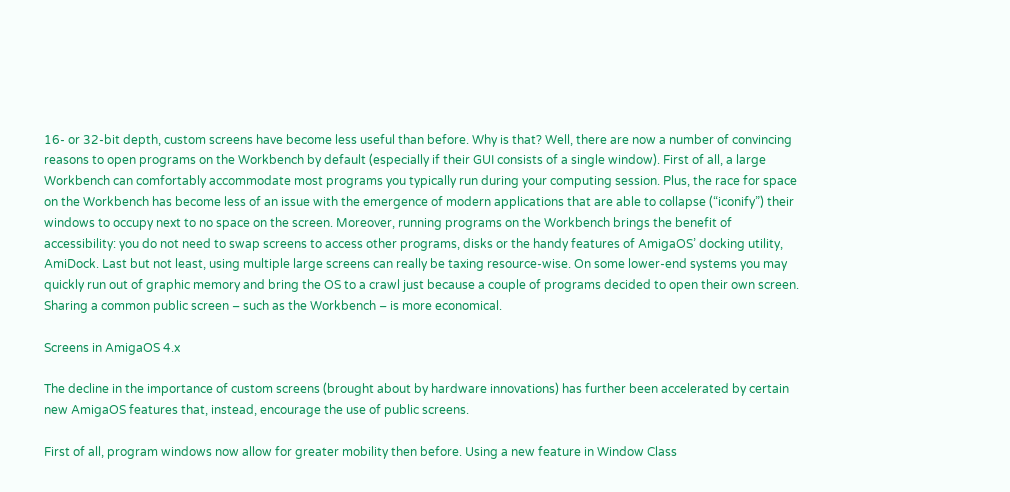16- or 32-bit depth, custom screens have become less useful than before. Why is that? Well, there are now a number of convincing reasons to open programs on the Workbench by default (especially if their GUI consists of a single window). First of all, a large Workbench can comfortably accommodate most programs you typically run during your computing session. Plus, the race for space on the Workbench has become less of an issue with the emergence of modern applications that are able to collapse (“iconify”) their windows to occupy next to no space on the screen. Moreover, running programs on the Workbench brings the benefit of accessibility: you do not need to swap screens to access other programs, disks or the handy features of AmigaOS’ docking utility, AmiDock. Last but not least, using multiple large screens can really be taxing resource-wise. On some lower-end systems you may quickly run out of graphic memory and bring the OS to a crawl just because a couple of programs decided to open their own screen. Sharing a common public screen – such as the Workbench – is more economical.

Screens in AmigaOS 4.x

The decline in the importance of custom screens (brought about by hardware innovations) has further been accelerated by certain new AmigaOS features that, instead, encourage the use of public screens.

First of all, program windows now allow for greater mobility then before. Using a new feature in Window Class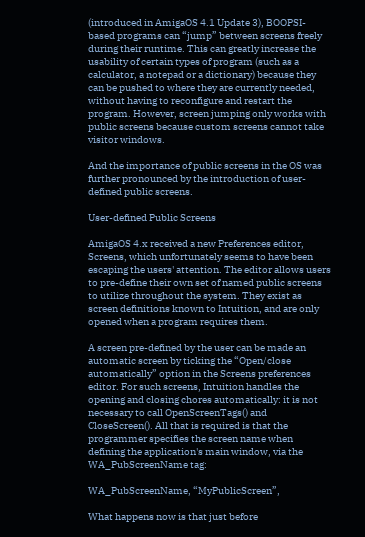(introduced in AmigaOS 4.1 Update 3), BOOPSI-based programs can “jump” between screens freely during their runtime. This can greatly increase the usability of certain types of program (such as a calculator, a notepad or a dictionary) because they can be pushed to where they are currently needed, without having to reconfigure and restart the program. However, screen jumping only works with public screens because custom screens cannot take visitor windows.

And the importance of public screens in the OS was further pronounced by the introduction of user-defined public screens.

User-defined Public Screens

AmigaOS 4.x received a new Preferences editor, Screens, which unfortunately seems to have been escaping the users' attention. The editor allows users to pre-define their own set of named public screens to utilize throughout the system. They exist as screen definitions known to Intuition, and are only opened when a program requires them.

A screen pre-defined by the user can be made an automatic screen by ticking the “Open/close automatically” option in the Screens preferences editor. For such screens, Intuition handles the opening and closing chores automatically: it is not necessary to call OpenScreenTags() and CloseScreen(). All that is required is that the programmer specifies the screen name when defining the application's main window, via the WA_PubScreenName tag:

WA_PubScreenName, “MyPublicScreen”,

What happens now is that just before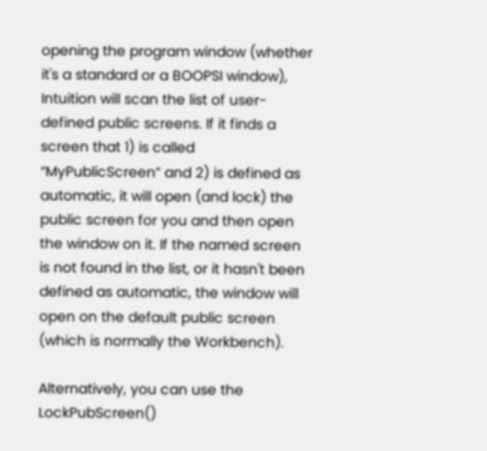opening the program window (whether it's a standard or a BOOPSI window), Intuition will scan the list of user-defined public screens. If it finds a screen that 1) is called “MyPublicScreen” and 2) is defined as automatic, it will open (and lock) the public screen for you and then open the window on it. If the named screen is not found in the list, or it hasn't been defined as automatic, the window will open on the default public screen (which is normally the Workbench).

Alternatively, you can use the LockPubScreen()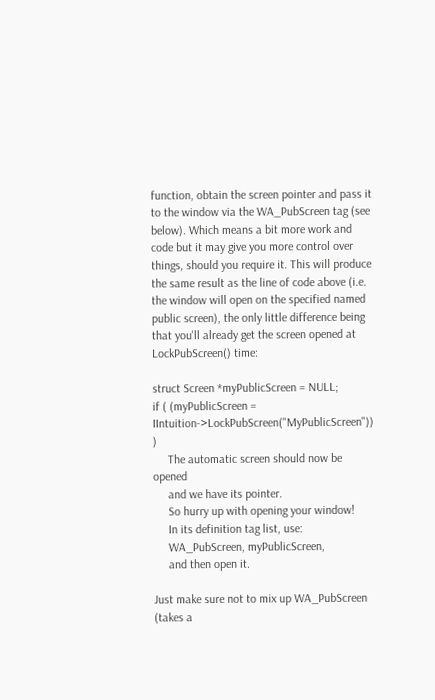function, obtain the screen pointer and pass it to the window via the WA_PubScreen tag (see below). Which means a bit more work and code but it may give you more control over things, should you require it. This will produce the same result as the line of code above (i.e. the window will open on the specified named public screen), the only little difference being that you'll already get the screen opened at LockPubScreen() time:

struct Screen *myPublicScreen = NULL;
if ( (myPublicScreen = IIntuition->LockPubScreen("MyPublicScreen")) )
     The automatic screen should now be opened
     and we have its pointer.
     So hurry up with opening your window!
     In its definition tag list, use:
     WA_PubScreen, myPublicScreen,
     and then open it.

Just make sure not to mix up WA_PubScreen (takes a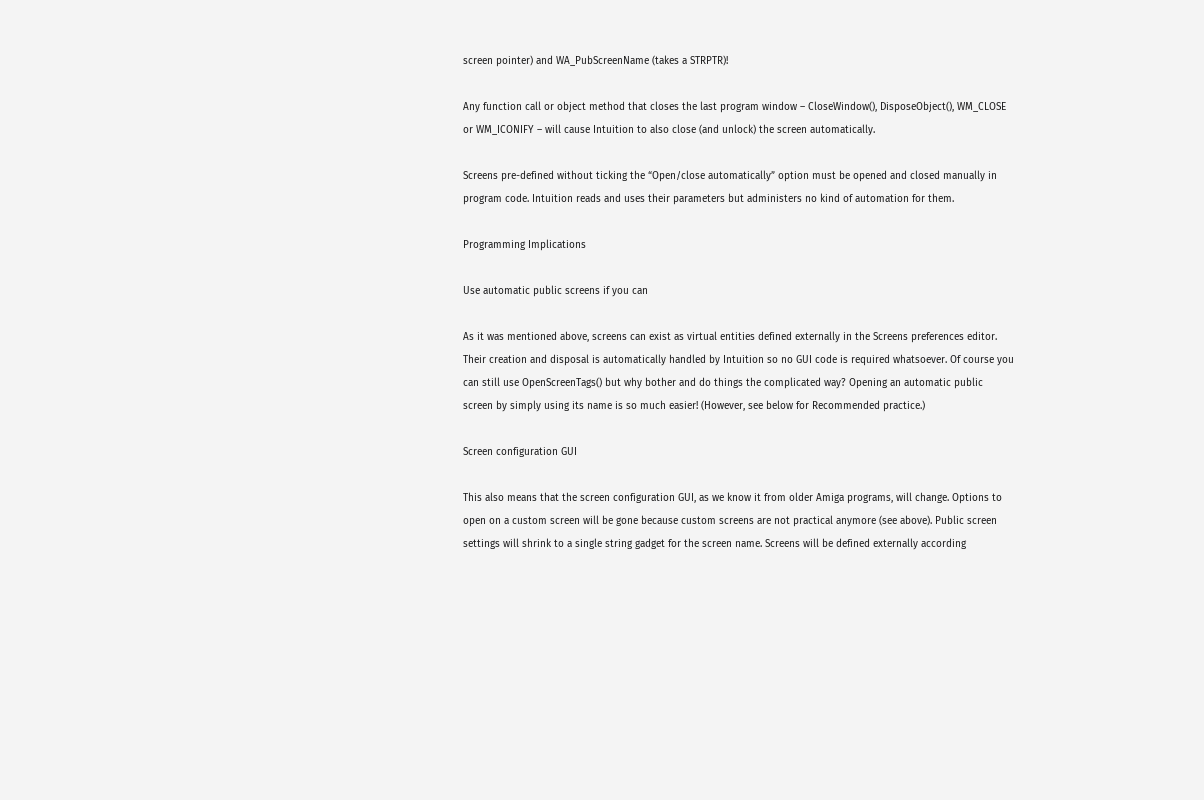screen pointer) and WA_PubScreenName (takes a STRPTR)!

Any function call or object method that closes the last program window – CloseWindow(), DisposeObject(), WM_CLOSE or WM_ICONIFY – will cause Intuition to also close (and unlock) the screen automatically.

Screens pre-defined without ticking the “Open/close automatically” option must be opened and closed manually in program code. Intuition reads and uses their parameters but administers no kind of automation for them.

Programming Implications

Use automatic public screens if you can

As it was mentioned above, screens can exist as virtual entities defined externally in the Screens preferences editor. Their creation and disposal is automatically handled by Intuition so no GUI code is required whatsoever. Of course you can still use OpenScreenTags() but why bother and do things the complicated way? Opening an automatic public screen by simply using its name is so much easier! (However, see below for Recommended practice.)

Screen configuration GUI

This also means that the screen configuration GUI, as we know it from older Amiga programs, will change. Options to open on a custom screen will be gone because custom screens are not practical anymore (see above). Public screen settings will shrink to a single string gadget for the screen name. Screens will be defined externally according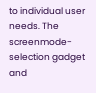to individual user needs. The screenmode-selection gadget and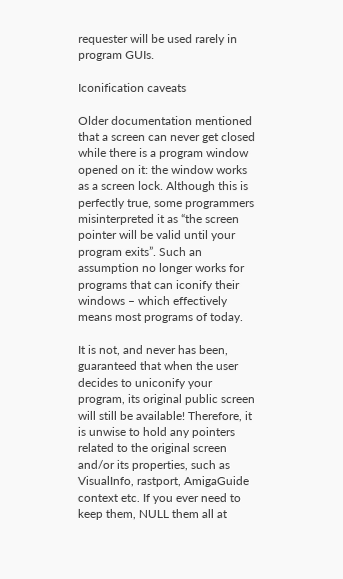requester will be used rarely in program GUIs.

Iconification caveats

Older documentation mentioned that a screen can never get closed while there is a program window opened on it: the window works as a screen lock. Although this is perfectly true, some programmers misinterpreted it as “the screen pointer will be valid until your program exits”. Such an assumption no longer works for programs that can iconify their windows – which effectively means most programs of today.

It is not, and never has been, guaranteed that when the user decides to uniconify your program, its original public screen will still be available! Therefore, it is unwise to hold any pointers related to the original screen and/or its properties, such as VisualInfo, rastport, AmigaGuide context etc. If you ever need to keep them, NULL them all at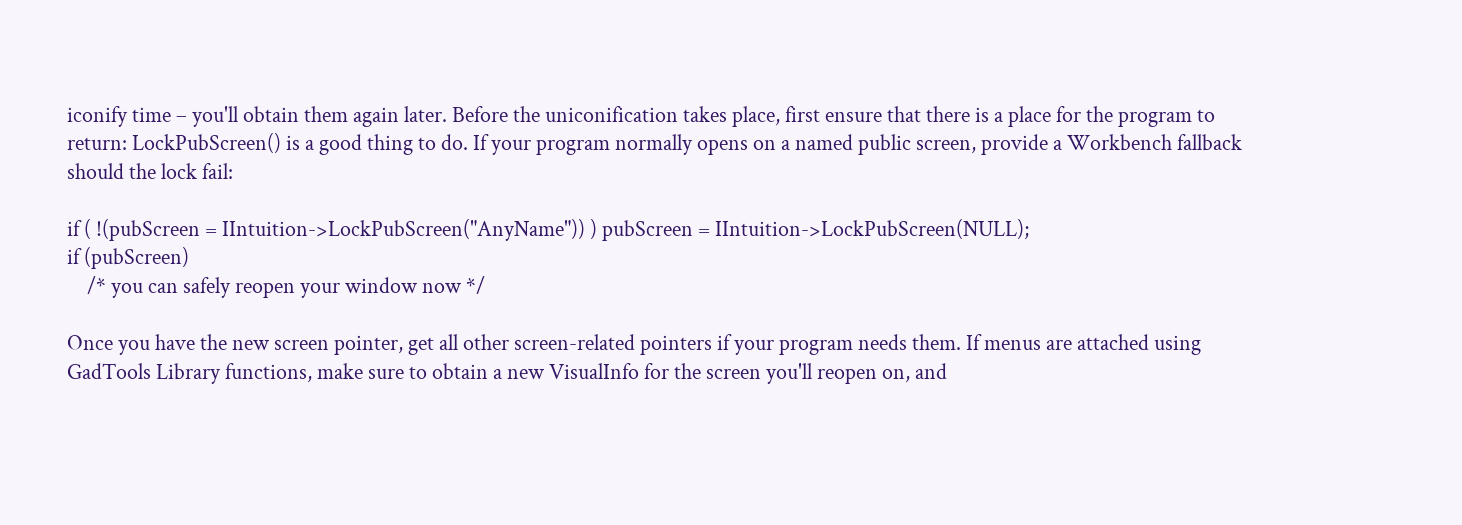iconify time – you'll obtain them again later. Before the uniconification takes place, first ensure that there is a place for the program to return: LockPubScreen() is a good thing to do. If your program normally opens on a named public screen, provide a Workbench fallback should the lock fail:

if ( !(pubScreen = IIntuition->LockPubScreen("AnyName")) ) pubScreen = IIntuition->LockPubScreen(NULL);
if (pubScreen)
    /* you can safely reopen your window now */

Once you have the new screen pointer, get all other screen-related pointers if your program needs them. If menus are attached using GadTools Library functions, make sure to obtain a new VisualInfo for the screen you'll reopen on, and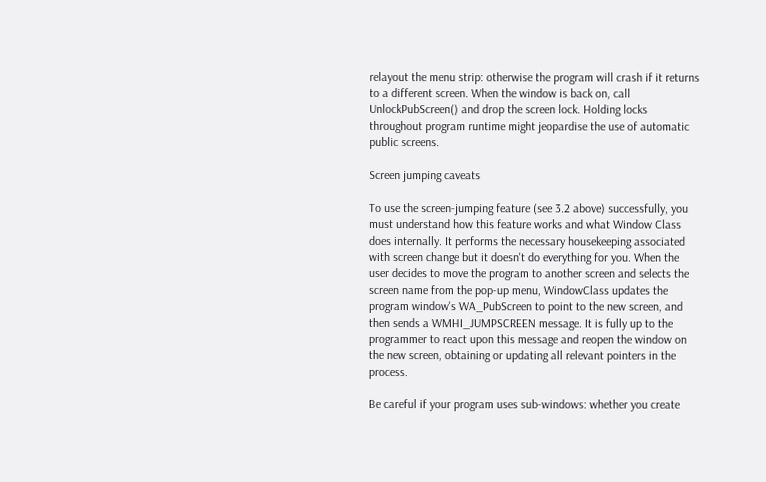relayout the menu strip: otherwise the program will crash if it returns to a different screen. When the window is back on, call UnlockPubScreen() and drop the screen lock. Holding locks throughout program runtime might jeopardise the use of automatic public screens.

Screen jumping caveats

To use the screen-jumping feature (see 3.2 above) successfully, you must understand how this feature works and what Window Class does internally. It performs the necessary housekeeping associated with screen change but it doesn't do everything for you. When the user decides to move the program to another screen and selects the screen name from the pop-up menu, WindowClass updates the program window's WA_PubScreen to point to the new screen, and then sends a WMHI_JUMPSCREEN message. It is fully up to the programmer to react upon this message and reopen the window on the new screen, obtaining or updating all relevant pointers in the process.

Be careful if your program uses sub-windows: whether you create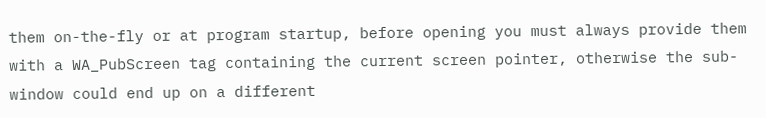them on-the-fly or at program startup, before opening you must always provide them with a WA_PubScreen tag containing the current screen pointer, otherwise the sub-window could end up on a different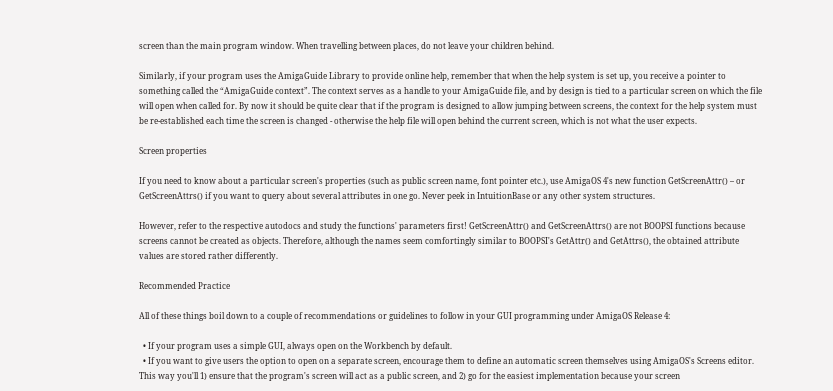screen than the main program window. When travelling between places, do not leave your children behind.

Similarly, if your program uses the AmigaGuide Library to provide online help, remember that when the help system is set up, you receive a pointer to something called the “AmigaGuide context”. The context serves as a handle to your AmigaGuide file, and by design is tied to a particular screen on which the file will open when called for. By now it should be quite clear that if the program is designed to allow jumping between screens, the context for the help system must be re-established each time the screen is changed - otherwise the help file will open behind the current screen, which is not what the user expects.

Screen properties

If you need to know about a particular screen's properties (such as public screen name, font pointer etc.), use AmigaOS 4's new function GetScreenAttr() – or GetScreenAttrs() if you want to query about several attributes in one go. Never peek in IntuitionBase or any other system structures.

However, refer to the respective autodocs and study the functions' parameters first! GetScreenAttr() and GetScreenAttrs() are not BOOPSI functions because screens cannot be created as objects. Therefore, although the names seem comfortingly similar to BOOPSI's GetAttr() and GetAttrs(), the obtained attribute values are stored rather differently.

Recommended Practice

All of these things boil down to a couple of recommendations or guidelines to follow in your GUI programming under AmigaOS Release 4:

  • If your program uses a simple GUI, always open on the Workbench by default.
  • If you want to give users the option to open on a separate screen, encourage them to define an automatic screen themselves using AmigaOS's Screens editor. This way you'll 1) ensure that the program's screen will act as a public screen, and 2) go for the easiest implementation because your screen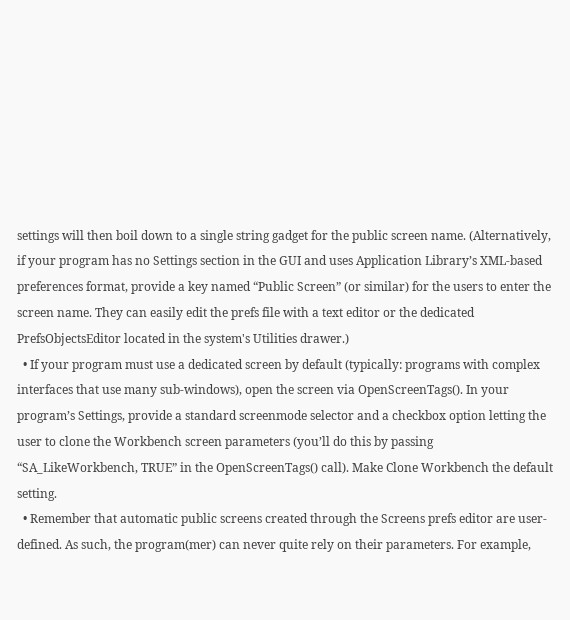settings will then boil down to a single string gadget for the public screen name. (Alternatively, if your program has no Settings section in the GUI and uses Application Library’s XML-based preferences format, provide a key named “Public Screen” (or similar) for the users to enter the screen name. They can easily edit the prefs file with a text editor or the dedicated PrefsObjectsEditor located in the system's Utilities drawer.)
  • If your program must use a dedicated screen by default (typically: programs with complex interfaces that use many sub-windows), open the screen via OpenScreenTags(). In your program’s Settings, provide a standard screenmode selector and a checkbox option letting the user to clone the Workbench screen parameters (you’ll do this by passing “SA_LikeWorkbench, TRUE” in the OpenScreenTags() call). Make Clone Workbench the default setting.
  • Remember that automatic public screens created through the Screens prefs editor are user-defined. As such, the program(mer) can never quite rely on their parameters. For example,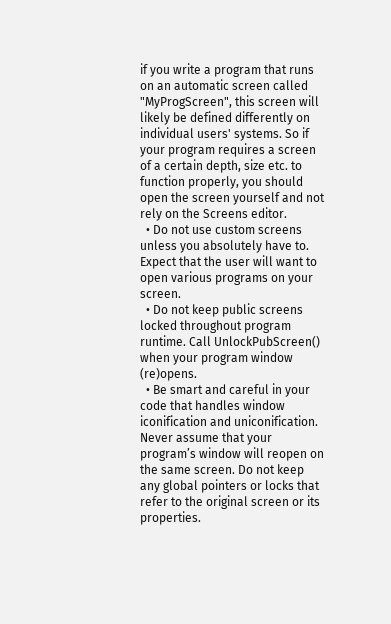if you write a program that runs on an automatic screen called "MyProgScreen", this screen will likely be defined differently on individual users' systems. So if your program requires a screen of a certain depth, size etc. to function properly, you should open the screen yourself and not rely on the Screens editor.
  • Do not use custom screens unless you absolutely have to. Expect that the user will want to open various programs on your screen.
  • Do not keep public screens locked throughout program runtime. Call UnlockPubScreen() when your program window (re)opens.
  • Be smart and careful in your code that handles window iconification and uniconification. Never assume that your program’s window will reopen on the same screen. Do not keep any global pointers or locks that refer to the original screen or its properties.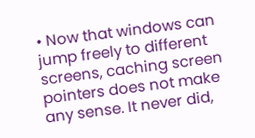• Now that windows can jump freely to different screens, caching screen pointers does not make any sense. It never did,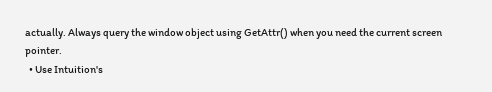actually. Always query the window object using GetAttr() when you need the current screen pointer.
  • Use Intuition's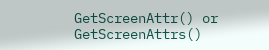GetScreenAttr() or GetScreenAttrs()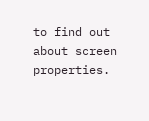to find out about screen properties.